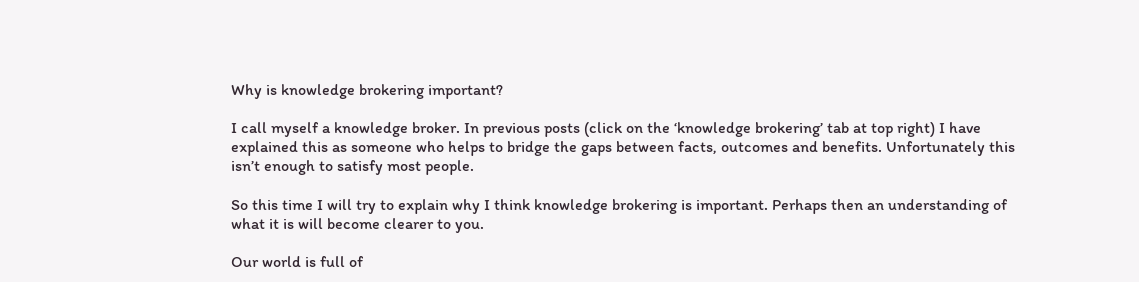Why is knowledge brokering important?

I call myself a knowledge broker. In previous posts (click on the ‘knowledge brokering’ tab at top right) I have explained this as someone who helps to bridge the gaps between facts, outcomes and benefits. Unfortunately this isn’t enough to satisfy most people.

So this time I will try to explain why I think knowledge brokering is important. Perhaps then an understanding of what it is will become clearer to you.

Our world is full of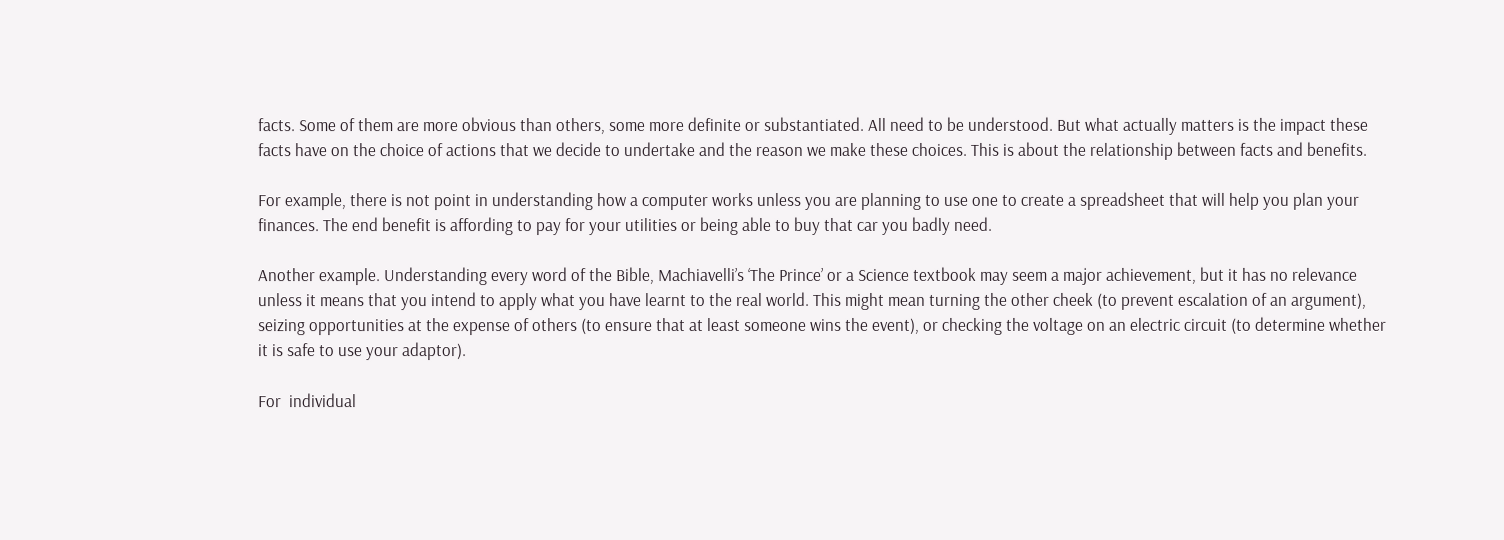facts. Some of them are more obvious than others, some more definite or substantiated. All need to be understood. But what actually matters is the impact these facts have on the choice of actions that we decide to undertake and the reason we make these choices. This is about the relationship between facts and benefits.

For example, there is not point in understanding how a computer works unless you are planning to use one to create a spreadsheet that will help you plan your finances. The end benefit is affording to pay for your utilities or being able to buy that car you badly need.

Another example. Understanding every word of the Bible, Machiavelli’s ‘The Prince’ or a Science textbook may seem a major achievement, but it has no relevance unless it means that you intend to apply what you have learnt to the real world. This might mean turning the other cheek (to prevent escalation of an argument), seizing opportunities at the expense of others (to ensure that at least someone wins the event), or checking the voltage on an electric circuit (to determine whether it is safe to use your adaptor).

For  individual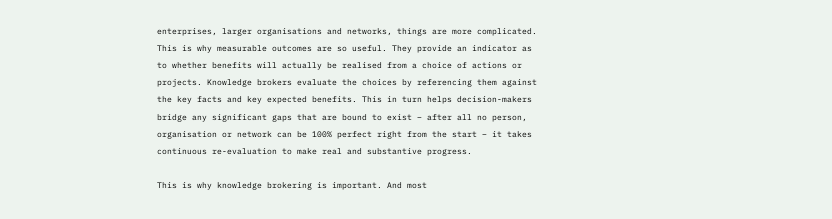enterprises, larger organisations and networks, things are more complicated. This is why measurable outcomes are so useful. They provide an indicator as to whether benefits will actually be realised from a choice of actions or projects. Knowledge brokers evaluate the choices by referencing them against the key facts and key expected benefits. This in turn helps decision-makers bridge any significant gaps that are bound to exist – after all no person, organisation or network can be 100% perfect right from the start – it takes continuous re-evaluation to make real and substantive progress.

This is why knowledge brokering is important. And most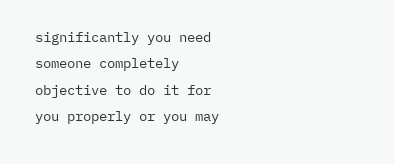significantly you need someone completely objective to do it for you properly or you may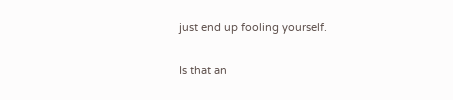just end up fooling yourself.

Is that an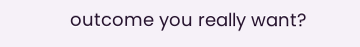outcome you really want?